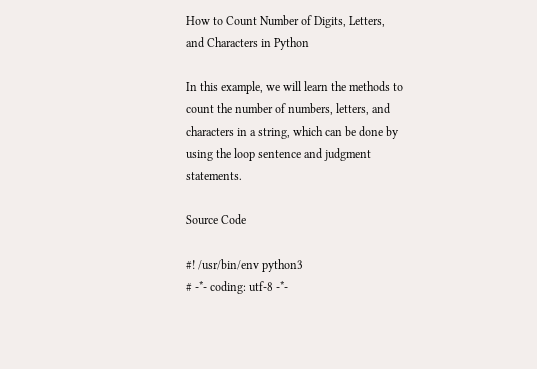How to Count Number of Digits, Letters, and Characters in Python

In this example, we will learn the methods to count the number of numbers, letters, and characters in a string, which can be done by using the loop sentence and judgment statements.

Source Code

#! /usr/bin/env python3
# -*- coding: utf-8 -*-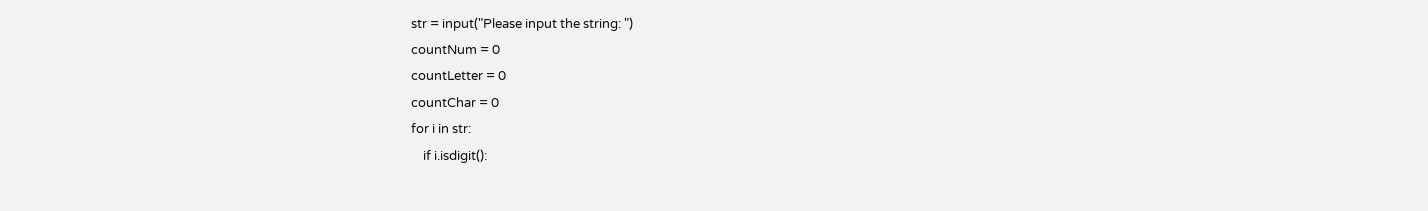str = input("Please input the string: ")
countNum = 0
countLetter = 0
countChar = 0
for i in str:
    if i.isdigit():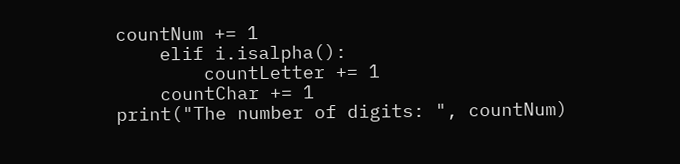countNum += 1
    elif i.isalpha():
        countLetter += 1
    countChar += 1
print("The number of digits: ", countNum)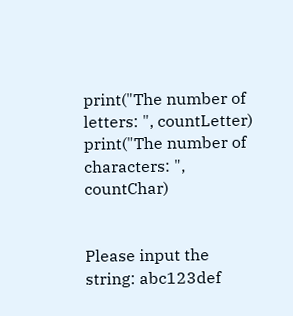print("The number of letters: ", countLetter)
print("The number of characters: ", countChar)


Please input the string: abc123def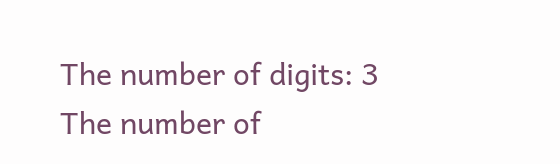The number of digits: 3
The number of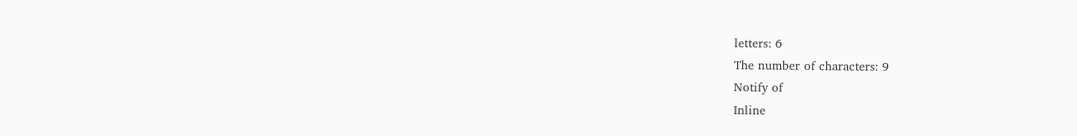letters: 6
The number of characters: 9
Notify of
Inline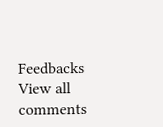Feedbacks
View all comments